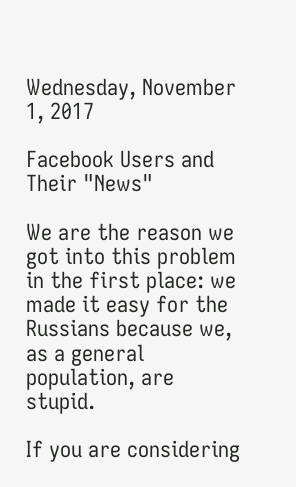Wednesday, November 1, 2017

Facebook Users and Their "News"

We are the reason we got into this problem in the first place: we made it easy for the Russians because we, as a general population, are stupid.

If you are considering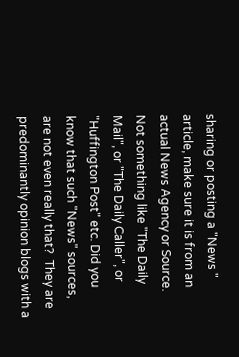sharing or posting a "News " article, make sure it is from an actual News Agency or Source.  Not something like "The Daily Mail", or "The Daily Caller", or "Huffington Post" etc. Did you know that such "News" sources, are not even really that?  They are predominantly opinion blogs with a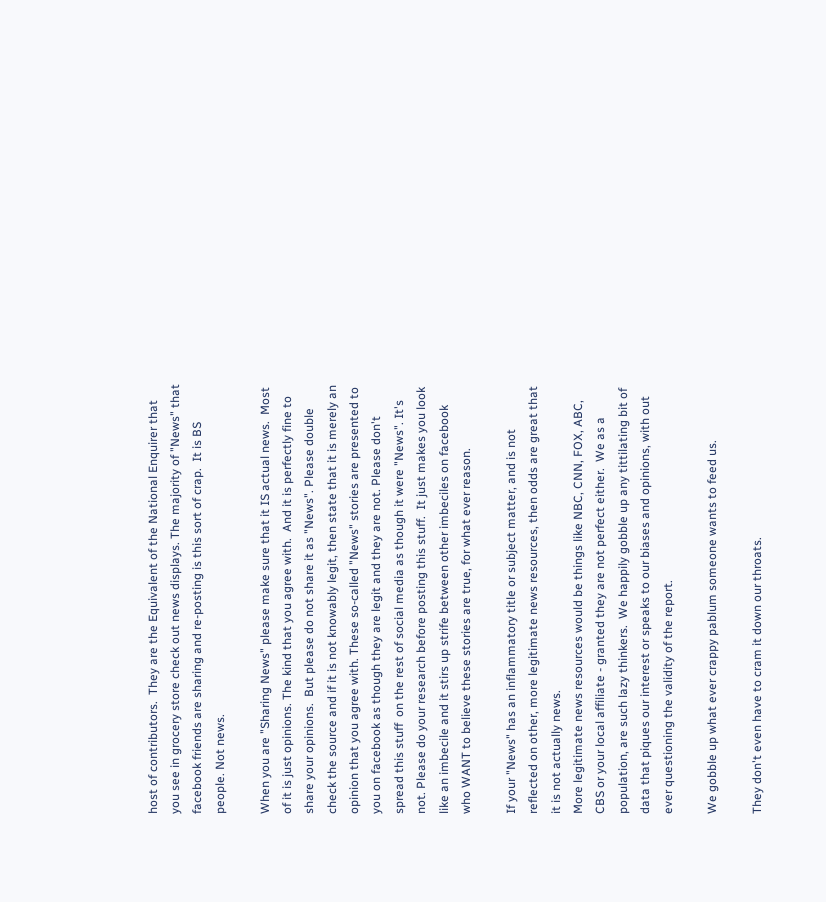host of contributors.  They are the Equivalent of the National Enquirer that you see in grocery store check out news displays. The majority of "News" that facebook friends are sharing and re-posting is this sort of crap.  It is BS people. Not news.

When you are "Sharing News" please make sure that it IS actual news.  Most of it is just opinions. The kind that you agree with.  And it is perfectly fine to share your opinions.  But please do not share it as "News". Please double check the source and if it is not knowably legit, then state that it is merely an opinion that you agree with. These so-called "News" stories are presented to you on facebook as though they are legit and they are not. Please don't spread this stuff  on the rest of social media as though it were "News". It's not. Please do your research before posting this stuff.  It just makes you look like an imbecile and it stirs up strife between other imbeciles on facebook who WANT to believe these stories are true, for what ever reason.

If your "News" has an inflammatory title or subject matter, and is not reflected on other, more legitimate news resources, then odds are great that it is not actually news.
More legitimate news resources would be things like NBC, CNN, FOX, ABC, CBS or your local affiliate - granted they are not perfect either.  We as a population, are such lazy thinkers.  We happily gobble up any tittilating bit of data that piques our interest or speaks to our biases and opinions, with out ever questioning the validity of the report.

We gobble up what ever crappy pablum someone wants to feed us.

They don't even have to cram it down our throats.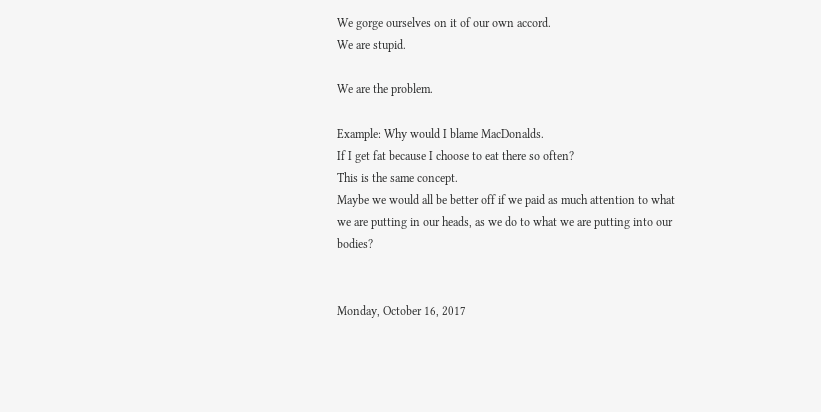We gorge ourselves on it of our own accord.
We are stupid.

We are the problem.

Example: Why would I blame MacDonalds.
If I get fat because I choose to eat there so often?
This is the same concept.
Maybe we would all be better off if we paid as much attention to what we are putting in our heads, as we do to what we are putting into our bodies?


Monday, October 16, 2017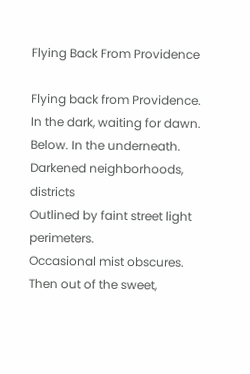Flying Back From Providence

Flying back from Providence.
In the dark, waiting for dawn.
Below. In the underneath.
Darkened neighborhoods, districts
Outlined by faint street light perimeters.
Occasional mist obscures.
Then out of the sweet,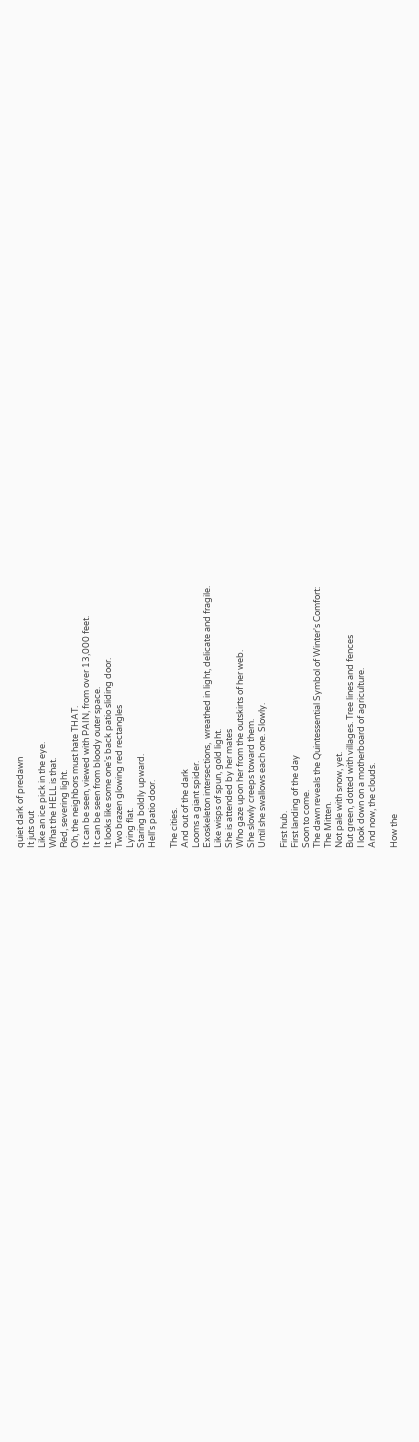quiet dark of predawn
It juts out
Like an ice pick in the eye.
What the HELL is that.
Red, severing light.
Oh, the neighbors must hate THAT.
It can be seen, viewed with PAIN, from over 13,000 feet.
It can be seen from bloody outer space.
It looks like some one's back patio sliding door.
Two brazen glowing red rectangles
Lying flat.
Staring boldly upward.
Hell's patio door.

The cities.
And out of the dark
Looms a giant spider.
Exoskeleton intersections,  wreathed in light, delicate and fragile.
Like wisps of spun, gold light.
She is attended by her mates
Who gaze upon her from the outskirts of her web.
She slowly creeps toward them.
Until she swallows each one. Slowly.

First hub.
First landing of the day
Soon to come.
The dawn reveals the Quintessential Symbol of Winter's Comfort:
The Mitten.
Not pale with snow, yet.
But green, dotted with villages. Tree lines and fences
I look down on a motherboard of agriculture.
And now, the clouds.

How the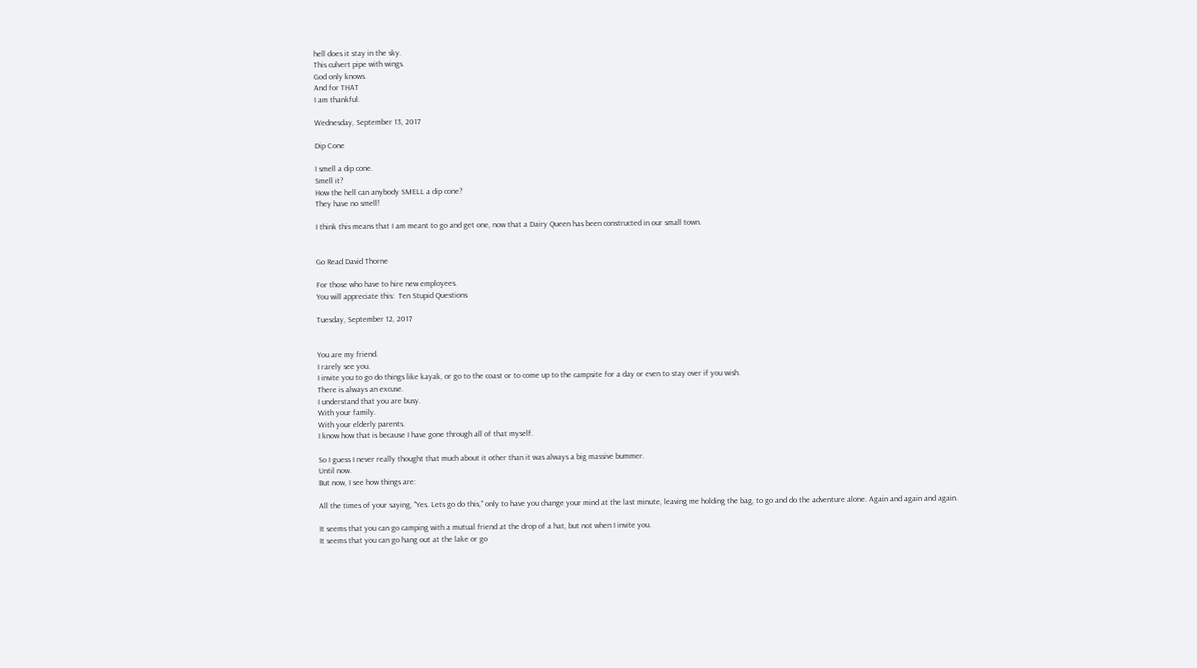hell does it stay in the sky.
This culvert pipe with wings.
God only knows.
And for THAT
I am thankful.

Wednesday, September 13, 2017

Dip Cone

I smell a dip cone.
Smell it?
How the hell can anybody SMELL a dip cone?
They have no smell!

I think this means that I am meant to go and get one, now that a Dairy Queen has been constructed in our small town.


Go Read David Thorne

For those who have to hire new employees.
You will appreciate this:  Ten Stupid Questions

Tuesday, September 12, 2017


You are my friend.
I rarely see you.
I invite you to go do things like kayak, or go to the coast or to come up to the campsite for a day or even to stay over if you wish.
There is always an excuse.
I understand that you are busy.
With your family.
With your elderly parents.
I know how that is because I have gone through all of that myself.

So I guess I never really thought that much about it other than it was always a big massive bummer.
Until now.
But now, I see how things are:

All the times of your saying, "Yes. Lets go do this," only to have you change your mind at the last minute, leaving me holding the bag, to go and do the adventure alone. Again and again and again.

It seems that you can go camping with a mutual friend at the drop of a hat, but not when I invite you.
It seems that you can go hang out at the lake or go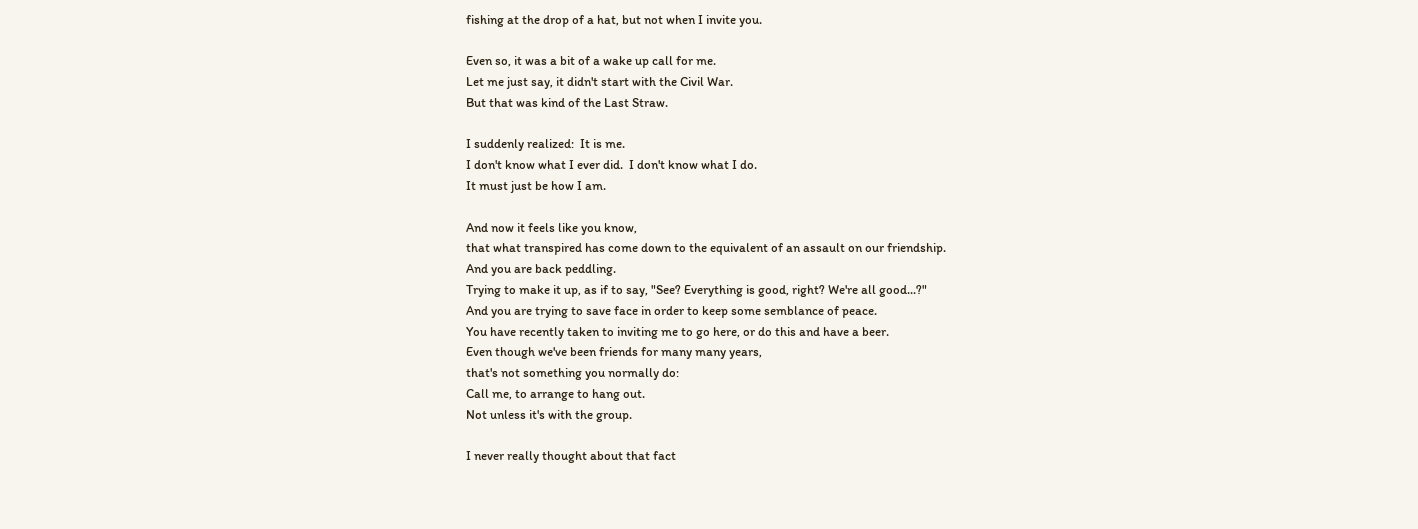fishing at the drop of a hat, but not when I invite you.

Even so, it was a bit of a wake up call for me.
Let me just say, it didn't start with the Civil War.
But that was kind of the Last Straw.

I suddenly realized:  It is me.
I don't know what I ever did.  I don't know what I do.
It must just be how I am.

And now it feels like you know,
that what transpired has come down to the equivalent of an assault on our friendship.
And you are back peddling.
Trying to make it up, as if to say, "See? Everything is good, right? We're all good...?"
And you are trying to save face in order to keep some semblance of peace.
You have recently taken to inviting me to go here, or do this and have a beer.
Even though we've been friends for many many years,
that's not something you normally do:
Call me, to arrange to hang out.
Not unless it's with the group.

I never really thought about that fact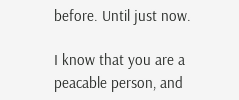before. Until just now.

I know that you are a peacable person, and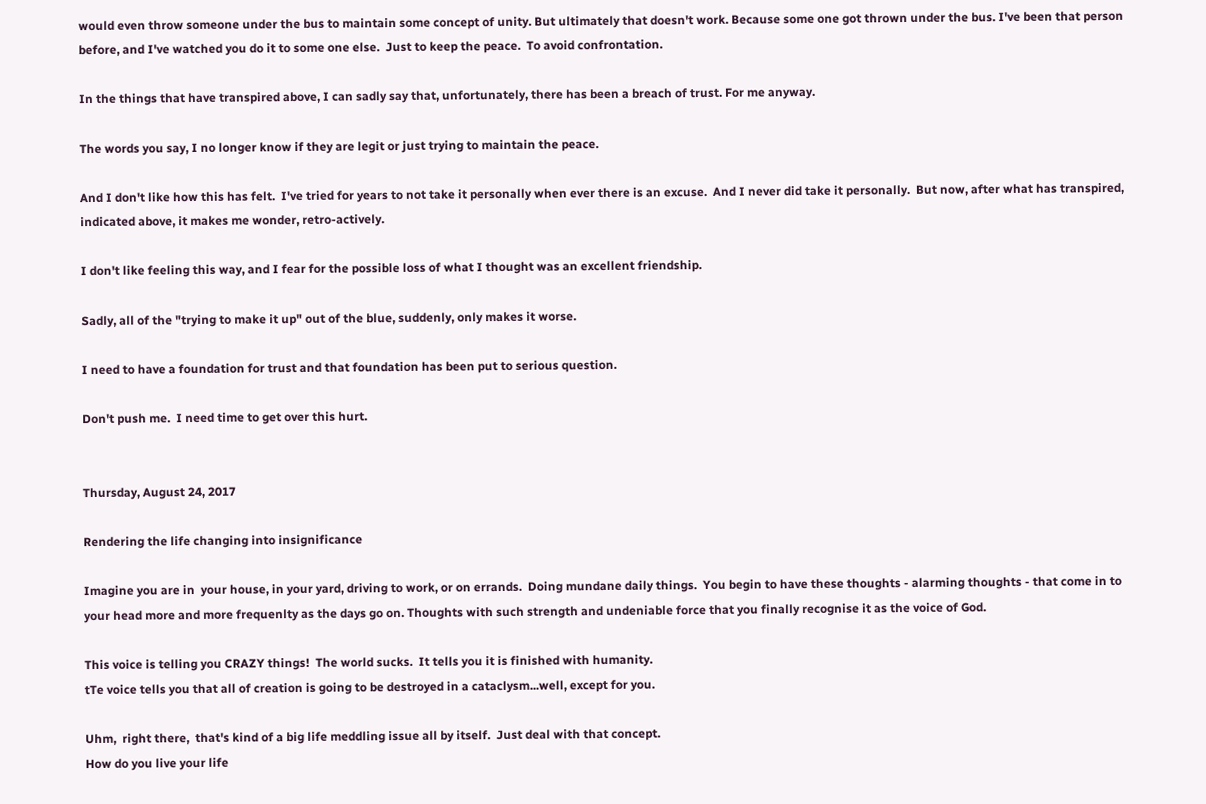would even throw someone under the bus to maintain some concept of unity. But ultimately that doesn't work. Because some one got thrown under the bus. I've been that person before, and I've watched you do it to some one else.  Just to keep the peace.  To avoid confrontation.

In the things that have transpired above, I can sadly say that, unfortunately, there has been a breach of trust. For me anyway.

The words you say, I no longer know if they are legit or just trying to maintain the peace.

And I don't like how this has felt.  I've tried for years to not take it personally when ever there is an excuse.  And I never did take it personally.  But now, after what has transpired, indicated above, it makes me wonder, retro-actively.

I don't like feeling this way, and I fear for the possible loss of what I thought was an excellent friendship.

Sadly, all of the "trying to make it up" out of the blue, suddenly, only makes it worse.

I need to have a foundation for trust and that foundation has been put to serious question.

Don't push me.  I need time to get over this hurt.


Thursday, August 24, 2017

Rendering the life changing into insignificance

Imagine you are in  your house, in your yard, driving to work, or on errands.  Doing mundane daily things.  You begin to have these thoughts - alarming thoughts - that come in to your head more and more frequenlty as the days go on. Thoughts with such strength and undeniable force that you finally recognise it as the voice of God.

This voice is telling you CRAZY things!  The world sucks.  It tells you it is finished with humanity.
tTe voice tells you that all of creation is going to be destroyed in a cataclysm...well, except for you.

Uhm,  right there,  that's kind of a big life meddling issue all by itself.  Just deal with that concept.
How do you live your life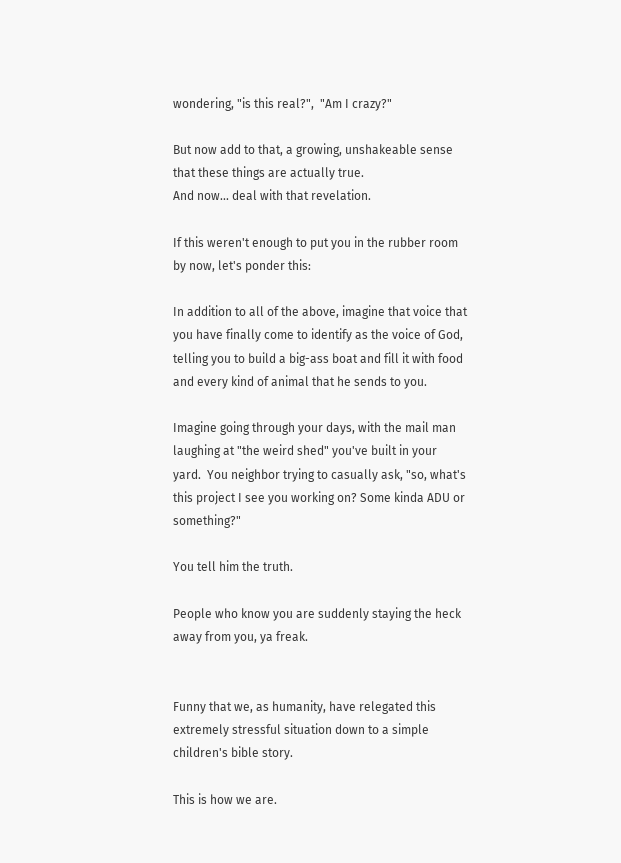wondering, "is this real?",  "Am I crazy?"

But now add to that, a growing, unshakeable sense that these things are actually true.
And now... deal with that revelation.

If this weren't enough to put you in the rubber room by now, let's ponder this:

In addition to all of the above, imagine that voice that you have finally come to identify as the voice of God, telling you to build a big-ass boat and fill it with food and every kind of animal that he sends to you.

Imagine going through your days, with the mail man laughing at "the weird shed" you've built in your yard.  You neighbor trying to casually ask, "so, what's this project I see you working on? Some kinda ADU or something?"

You tell him the truth.

People who know you are suddenly staying the heck away from you, ya freak.


Funny that we, as humanity, have relegated this extremely stressful situation down to a simple children's bible story.

This is how we are.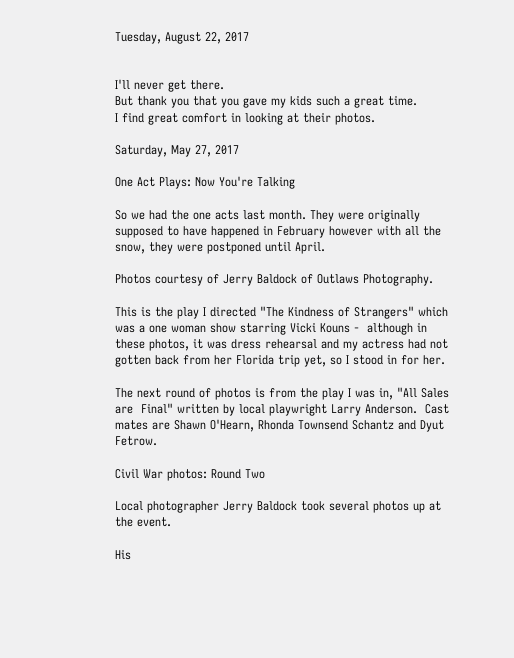Tuesday, August 22, 2017


I'll never get there.
But thank you that you gave my kids such a great time.
I find great comfort in looking at their photos.

Saturday, May 27, 2017

One Act Plays: Now You're Talking

So we had the one acts last month. They were originally supposed to have happened in February however with all the snow, they were postponed until April.

Photos courtesy of Jerry Baldock of Outlaws Photography.

This is the play I directed "The Kindness of Strangers" which was a one woman show starring Vicki Kouns -  although in these photos, it was dress rehearsal and my actress had not gotten back from her Florida trip yet, so I stood in for her.

The next round of photos is from the play I was in, "All Sales are  Final" written by local playwright Larry Anderson.  Cast mates are Shawn O'Hearn, Rhonda Townsend Schantz and Dyut Fetrow.

Civil War photos: Round Two

Local photographer Jerry Baldock took several photos up at the event.

His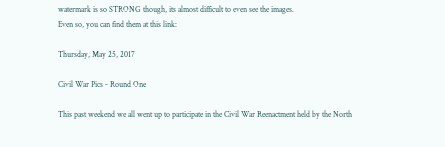watermark is so STRONG though, its almost difficult to even see the images.
Even so, you can find them at this link:

Thursday, May 25, 2017

Civil War Pics - Round One

This past weekend we all went up to participate in the Civil War Reenactment held by the North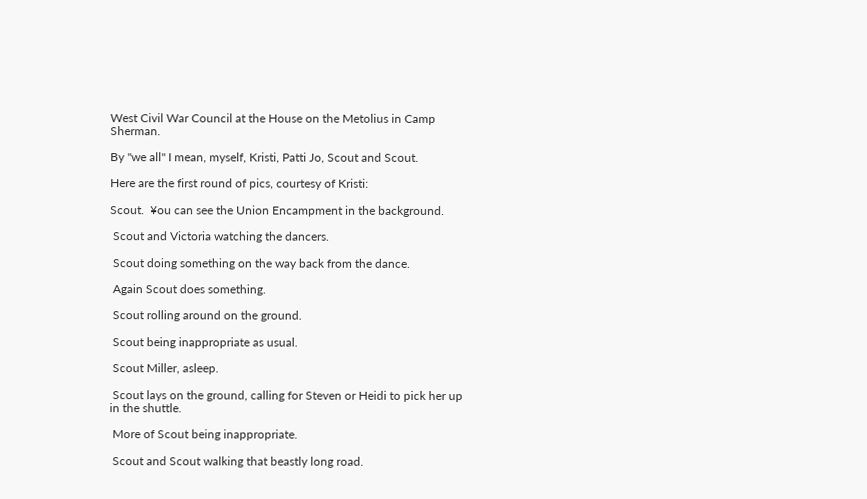West Civil War Council at the House on the Metolius in Camp Sherman.

By "we all" I mean, myself, Kristi, Patti Jo, Scout and Scout.

Here are the first round of pics, courtesy of Kristi:

Scout.  ¥ou can see the Union Encampment in the background.

 Scout and Victoria watching the dancers.

 Scout doing something on the way back from the dance.

 Again Scout does something.

 Scout rolling around on the ground.

 Scout being inappropriate as usual.

 Scout Miller, asleep.

 Scout lays on the ground, calling for Steven or Heidi to pick her up in the shuttle.

 More of Scout being inappropriate.

 Scout and Scout walking that beastly long road.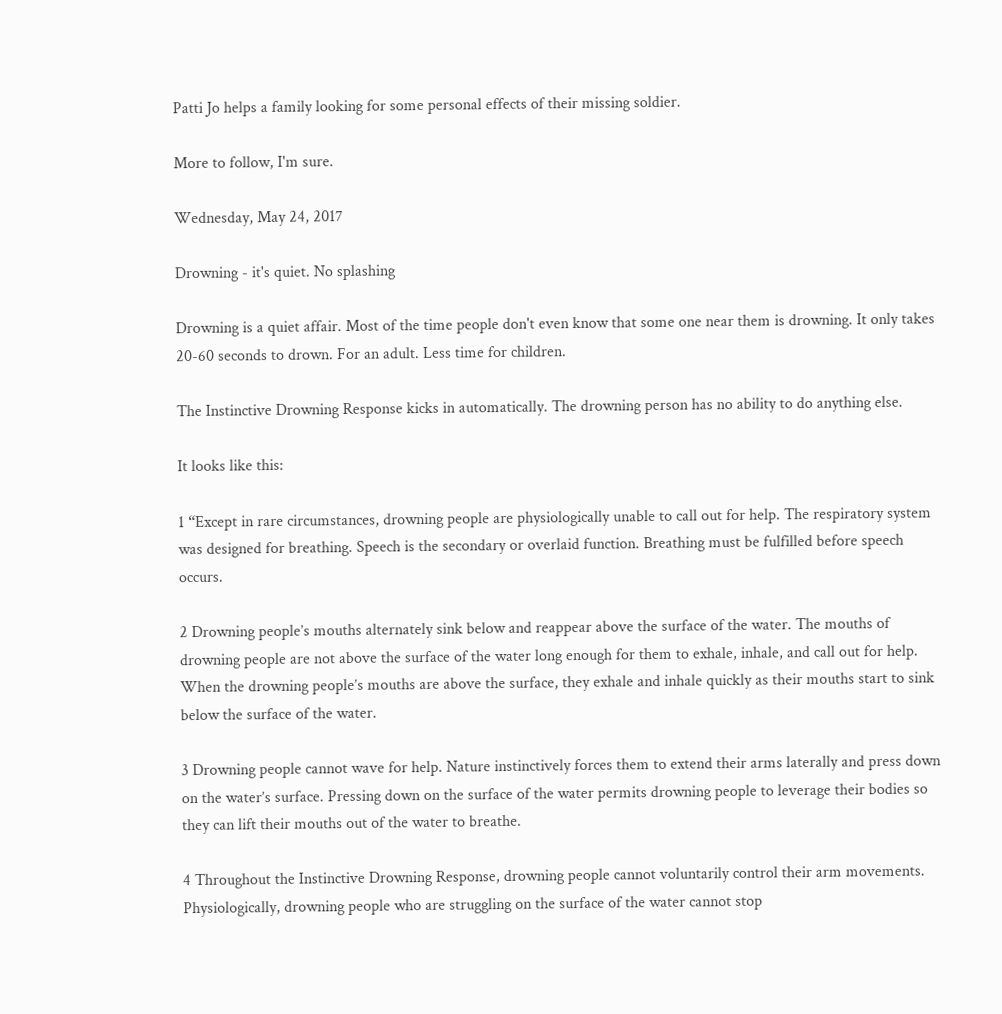Patti Jo helps a family looking for some personal effects of their missing soldier.

More to follow, I'm sure.

Wednesday, May 24, 2017

Drowning - it's quiet. No splashing

Drowning is a quiet affair. Most of the time people don't even know that some one near them is drowning. It only takes 20-60 seconds to drown. For an adult. Less time for children.

The Instinctive Drowning Response kicks in automatically. The drowning person has no ability to do anything else.

It looks like this:

1 “Except in rare circumstances, drowning people are physiologically unable to call out for help. The respiratory system was designed for breathing. Speech is the secondary or overlaid function. Breathing must be fulfilled before speech occurs.

2 Drowning people’s mouths alternately sink below and reappear above the surface of the water. The mouths of drowning people are not above the surface of the water long enough for them to exhale, inhale, and call out for help. When the drowning people’s mouths are above the surface, they exhale and inhale quickly as their mouths start to sink below the surface of the water.

3 Drowning people cannot wave for help. Nature instinctively forces them to extend their arms laterally and press down on the water’s surface. Pressing down on the surface of the water permits drowning people to leverage their bodies so they can lift their mouths out of the water to breathe.

4 Throughout the Instinctive Drowning Response, drowning people cannot voluntarily control their arm movements. Physiologically, drowning people who are struggling on the surface of the water cannot stop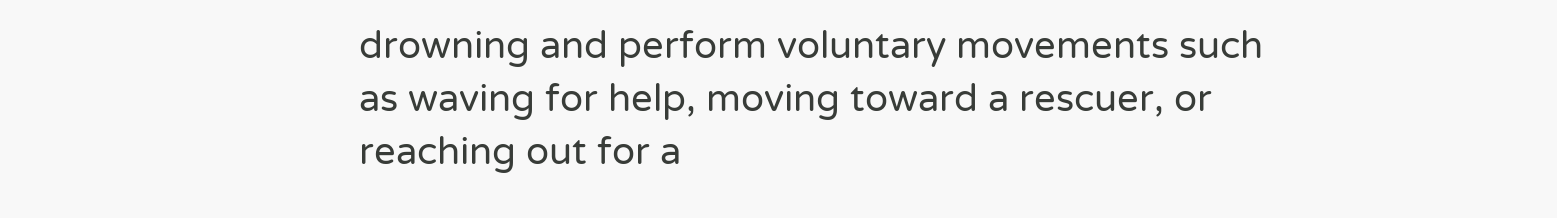drowning and perform voluntary movements such as waving for help, moving toward a rescuer, or reaching out for a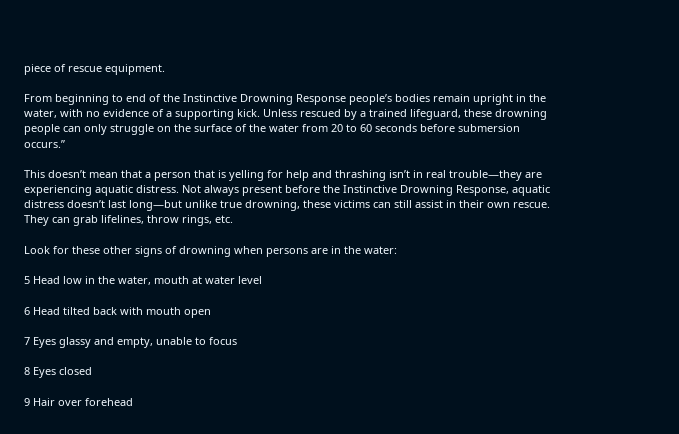piece of rescue equipment.

From beginning to end of the Instinctive Drowning Response people’s bodies remain upright in the water, with no evidence of a supporting kick. Unless rescued by a trained lifeguard, these drowning people can only struggle on the surface of the water from 20 to 60 seconds before submersion occurs.”

This doesn’t mean that a person that is yelling for help and thrashing isn’t in real trouble—they are experiencing aquatic distress. Not always present before the Instinctive Drowning Response, aquatic distress doesn’t last long—but unlike true drowning, these victims can still assist in their own rescue. They can grab lifelines, throw rings, etc.

Look for these other signs of drowning when persons are in the water:

5 Head low in the water, mouth at water level

6 Head tilted back with mouth open

7 Eyes glassy and empty, unable to focus

8 Eyes closed

9 Hair over forehead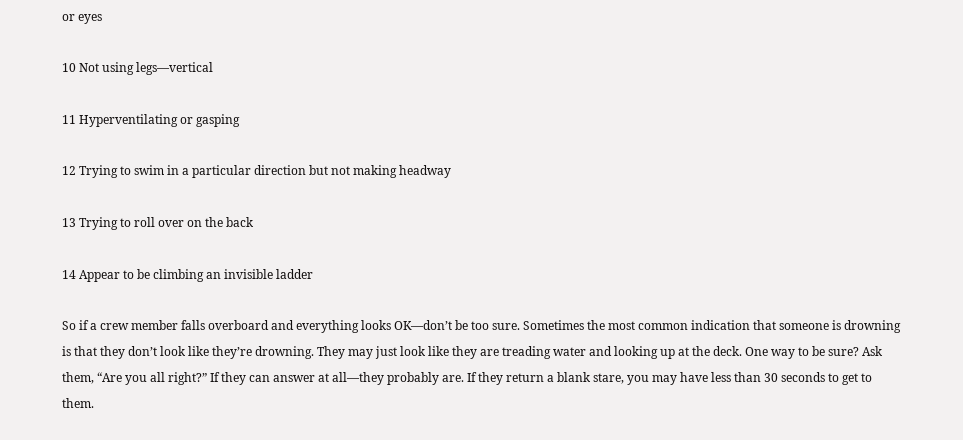or eyes

10 Not using legs—vertical

11 Hyperventilating or gasping

12 Trying to swim in a particular direction but not making headway

13 Trying to roll over on the back

14 Appear to be climbing an invisible ladder

So if a crew member falls overboard and everything looks OK—don’t be too sure. Sometimes the most common indication that someone is drowning is that they don’t look like they’re drowning. They may just look like they are treading water and looking up at the deck. One way to be sure? Ask them, “Are you all right?” If they can answer at all—they probably are. If they return a blank stare, you may have less than 30 seconds to get to them.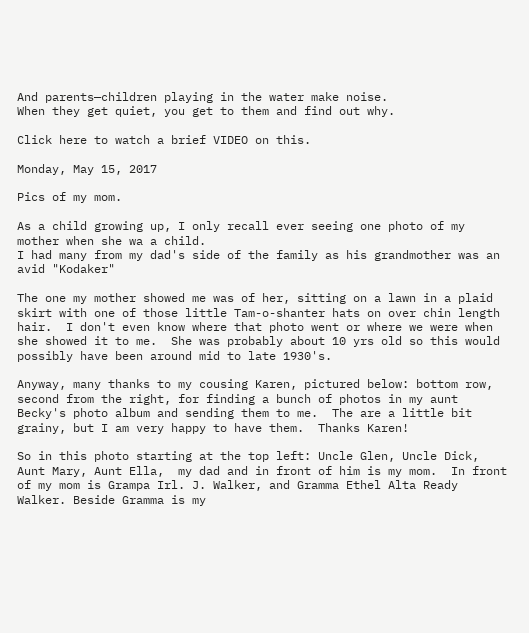And parents—children playing in the water make noise.
When they get quiet, you get to them and find out why.

Click here to watch a brief VIDEO on this.

Monday, May 15, 2017

Pics of my mom.

As a child growing up, I only recall ever seeing one photo of my mother when she wa a child.
I had many from my dad's side of the family as his grandmother was an avid "Kodaker"

The one my mother showed me was of her, sitting on a lawn in a plaid skirt with one of those little Tam-o-shanter hats on over chin length hair.  I don't even know where that photo went or where we were when she showed it to me.  She was probably about 10 yrs old so this would possibly have been around mid to late 1930's.

Anyway, many thanks to my cousing Karen, pictured below: bottom row, second from the right, for finding a bunch of photos in my aunt Becky's photo album and sending them to me.  The are a little bit grainy, but I am very happy to have them.  Thanks Karen!

So in this photo starting at the top left: Uncle Glen, Uncle Dick, Aunt Mary, Aunt Ella,  my dad and in front of him is my mom.  In front of my mom is Grampa Irl. J. Walker, and Gramma Ethel Alta Ready Walker. Beside Gramma is my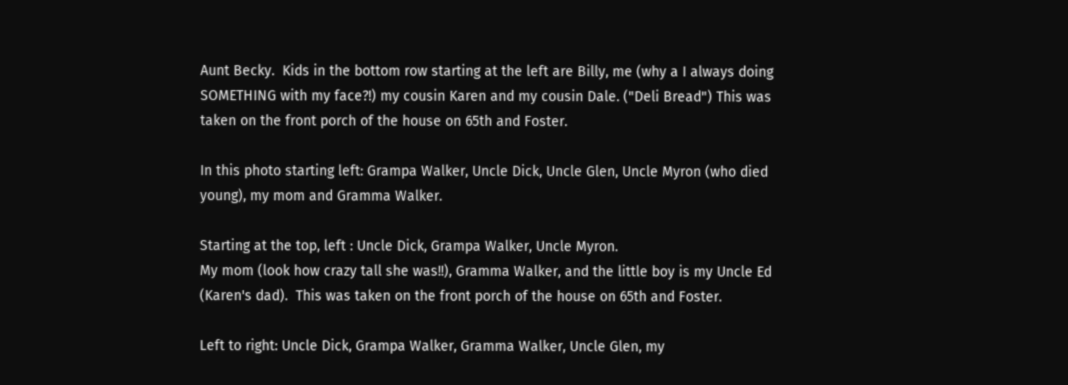Aunt Becky.  Kids in the bottom row starting at the left are Billy, me (why a I always doing SOMETHING with my face?!) my cousin Karen and my cousin Dale. ("Deli Bread") This was taken on the front porch of the house on 65th and Foster.

In this photo starting left: Grampa Walker, Uncle Dick, Uncle Glen, Uncle Myron (who died young), my mom and Gramma Walker.

Starting at the top, left : Uncle Dick, Grampa Walker, Uncle Myron.
My mom (look how crazy tall she was!!), Gramma Walker, and the little boy is my Uncle Ed (Karen's dad).  This was taken on the front porch of the house on 65th and Foster.

Left to right: Uncle Dick, Grampa Walker, Gramma Walker, Uncle Glen, my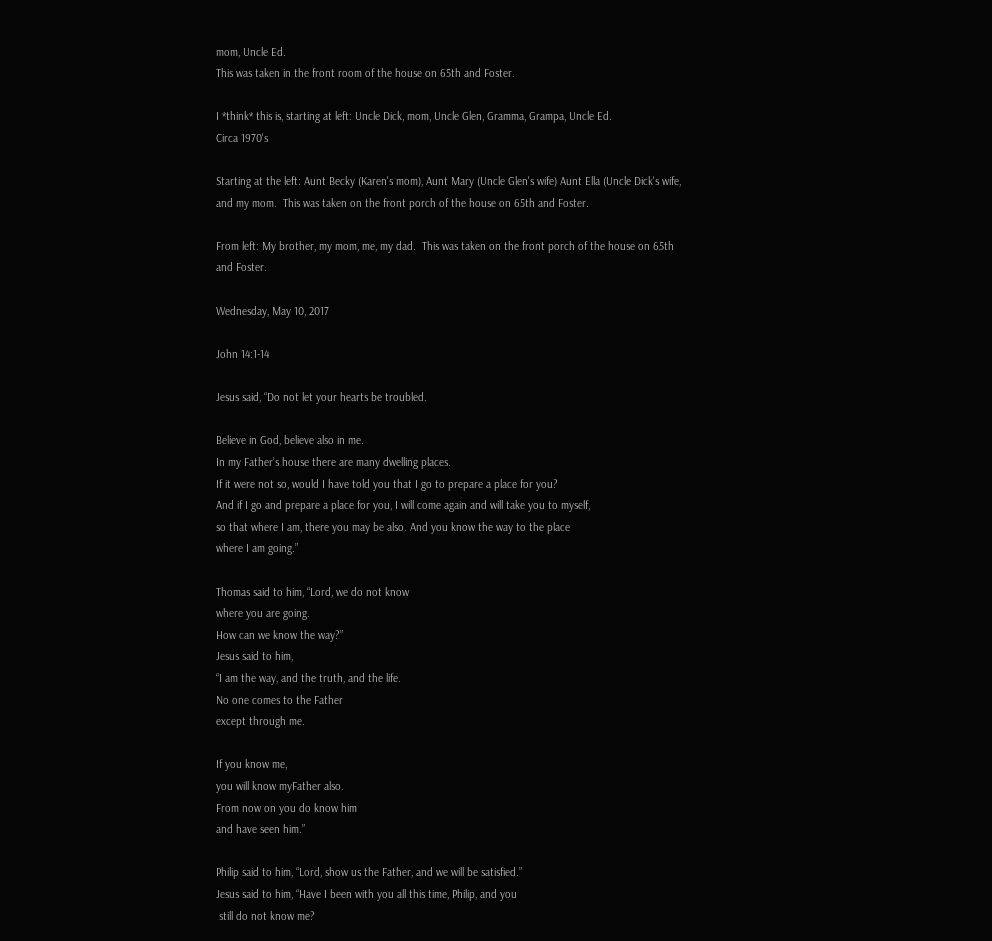mom, Uncle Ed.
This was taken in the front room of the house on 65th and Foster.

I *think* this is, starting at left: Uncle Dick, mom, Uncle Glen, Gramma, Grampa, Uncle Ed.
Circa 1970's

Starting at the left: Aunt Becky (Karen's mom), Aunt Mary (Uncle Glen's wife) Aunt Ella (Uncle Dick's wife, and my mom.  This was taken on the front porch of the house on 65th and Foster.

From left: My brother, my mom, me, my dad.  This was taken on the front porch of the house on 65th and Foster.

Wednesday, May 10, 2017

John 14:1-14

Jesus said, “Do not let your hearts be troubled.

Believe in God, believe also in me.
In my Father’s house there are many dwelling places.
If it were not so, would I have told you that I go to prepare a place for you?
And if I go and prepare a place for you, I will come again and will take you to myself,
so that where I am, there you may be also. And you know the way to the place
where I am going.”

Thomas said to him, “Lord, we do not know
where you are going.
How can we know the way?”
Jesus said to him,
“I am the way, and the truth, and the life.
No one comes to the Father
except through me.

If you know me,
you will know myFather also.
From now on you do know him
and have seen him.”

Philip said to him, “Lord, show us the Father, and we will be satisfied.”
Jesus said to him, “Have I been with you all this time, Philip, and you
 still do not know me?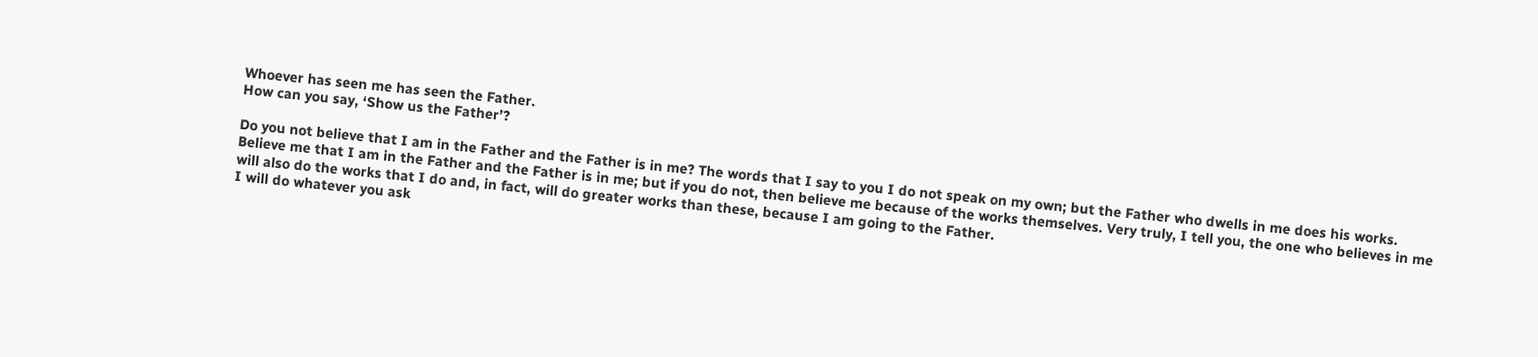Whoever has seen me has seen the Father.
How can you say, ‘Show us the Father’?

Do you not believe that I am in the Father and the Father is in me? The words that I say to you I do not speak on my own; but the Father who dwells in me does his works. Believe me that I am in the Father and the Father is in me; but if you do not, then believe me because of the works themselves. Very truly, I tell you, the one who believes in me will also do the works that I do and, in fact, will do greater works than these, because I am going to the Father.
I will do whatever you ask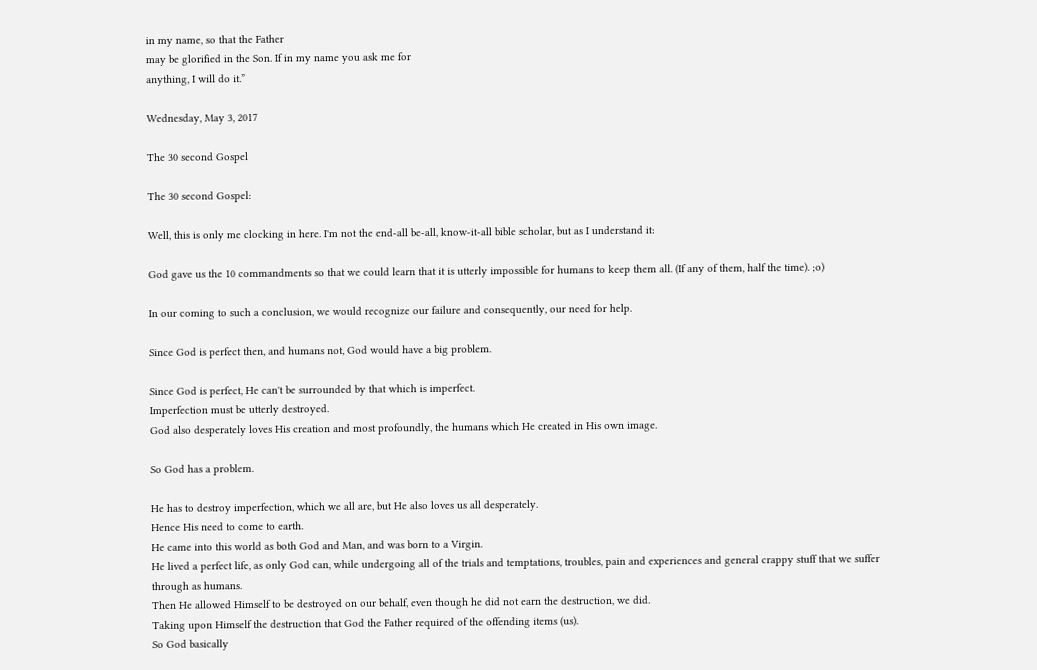in my name, so that the Father
may be glorified in the Son. If in my name you ask me for
anything, I will do it.”

Wednesday, May 3, 2017

The 30 second Gospel

The 30 second Gospel:

Well, this is only me clocking in here. I'm not the end-all be-all, know-it-all bible scholar, but as I understand it:

God gave us the 10 commandments so that we could learn that it is utterly impossible for humans to keep them all. (If any of them, half the time). ;o)

In our coming to such a conclusion, we would recognize our failure and consequently, our need for help.

Since God is perfect then, and humans not, God would have a big problem.

Since God is perfect, He can't be surrounded by that which is imperfect.
Imperfection must be utterly destroyed.
God also desperately loves His creation and most profoundly, the humans which He created in His own image.

So God has a problem.

He has to destroy imperfection, which we all are, but He also loves us all desperately.
Hence His need to come to earth.
He came into this world as both God and Man, and was born to a Virgin.
He lived a perfect life, as only God can, while undergoing all of the trials and temptations, troubles, pain and experiences and general crappy stuff that we suffer through as humans.
Then He allowed Himself to be destroyed on our behalf, even though he did not earn the destruction, we did.
Taking upon Himself the destruction that God the Father required of the offending items (us).
So God basically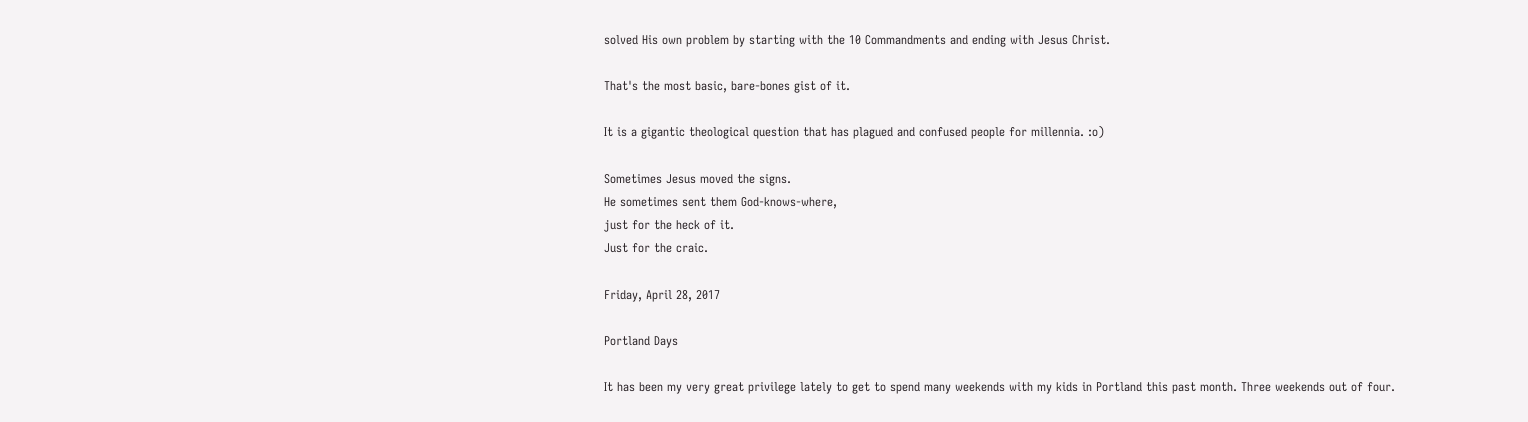solved His own problem by starting with the 10 Commandments and ending with Jesus Christ.

That's the most basic, bare-bones gist of it.

It is a gigantic theological question that has plagued and confused people for millennia. :o)

Sometimes Jesus moved the signs.
He sometimes sent them God-knows-where,
just for the heck of it.
Just for the craic.

Friday, April 28, 2017

Portland Days

It has been my very great privilege lately to get to spend many weekends with my kids in Portland this past month. Three weekends out of four.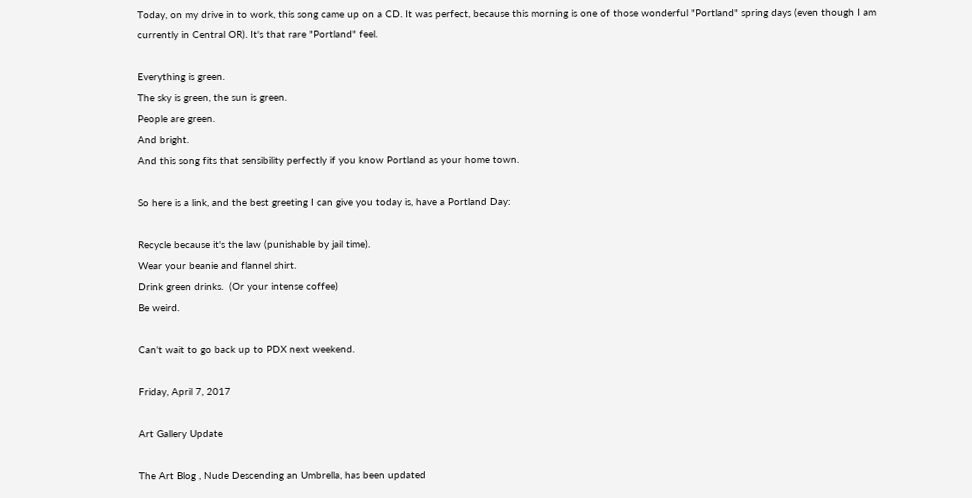Today, on my drive in to work, this song came up on a CD. It was perfect, because this morning is one of those wonderful "Portland" spring days (even though I am currently in Central OR). It's that rare "Portland" feel.

Everything is green.
The sky is green, the sun is green.
People are green.
And bright.
And this song fits that sensibility perfectly if you know Portland as your home town.

So here is a link, and the best greeting I can give you today is, have a Portland Day:

Recycle because it's the law (punishable by jail time).
Wear your beanie and flannel shirt.
Drink green drinks.  (Or your intense coffee)
Be weird.

Can't wait to go back up to PDX next weekend.

Friday, April 7, 2017

Art Gallery Update

The Art Blog , Nude Descending an Umbrella, has been updated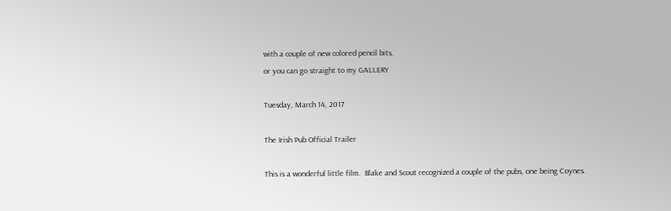with a couple of new colored pencil bits,
or you can go straight to my GALLERY

Tuesday, March 14, 2017

The Irish Pub Official Trailer

This is a wonderful little film.  Blake and Scout recognized a couple of the pubs, one being Coynes.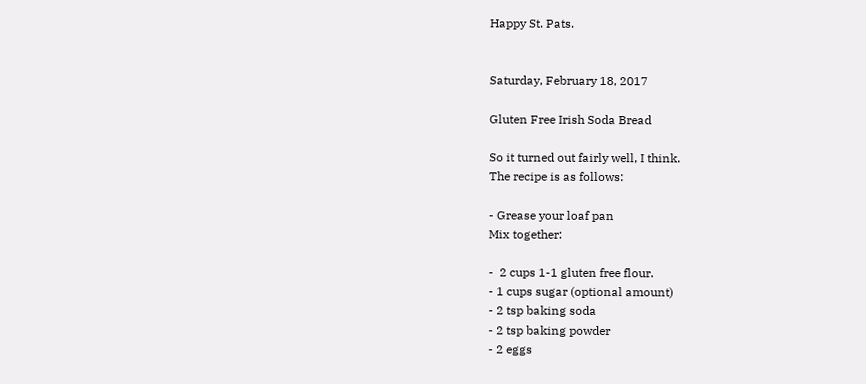Happy St. Pats.


Saturday, February 18, 2017

Gluten Free Irish Soda Bread

So it turned out fairly well, I think.
The recipe is as follows:

- Grease your loaf pan
Mix together:

-  2 cups 1-1 gluten free flour.
- 1 cups sugar (optional amount)
- 2 tsp baking soda
- 2 tsp baking powder
- 2 eggs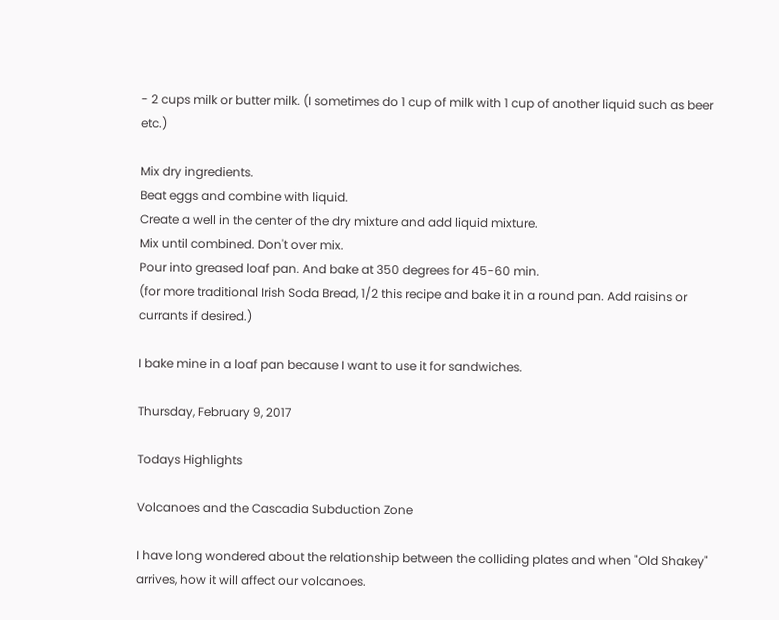- 2 cups milk or butter milk. (I sometimes do 1 cup of milk with 1 cup of another liquid such as beer etc.)

Mix dry ingredients.
Beat eggs and combine with liquid.
Create a well in the center of the dry mixture and add liquid mixture.
Mix until combined. Don't over mix.
Pour into greased loaf pan. And bake at 350 degrees for 45-60 min.
(for more traditional Irish Soda Bread, 1/2 this recipe and bake it in a round pan. Add raisins or currants if desired.)

I bake mine in a loaf pan because I want to use it for sandwiches.

Thursday, February 9, 2017

Todays Highlights

Volcanoes and the Cascadia Subduction Zone

I have long wondered about the relationship between the colliding plates and when "Old Shakey" arrives, how it will affect our volcanoes.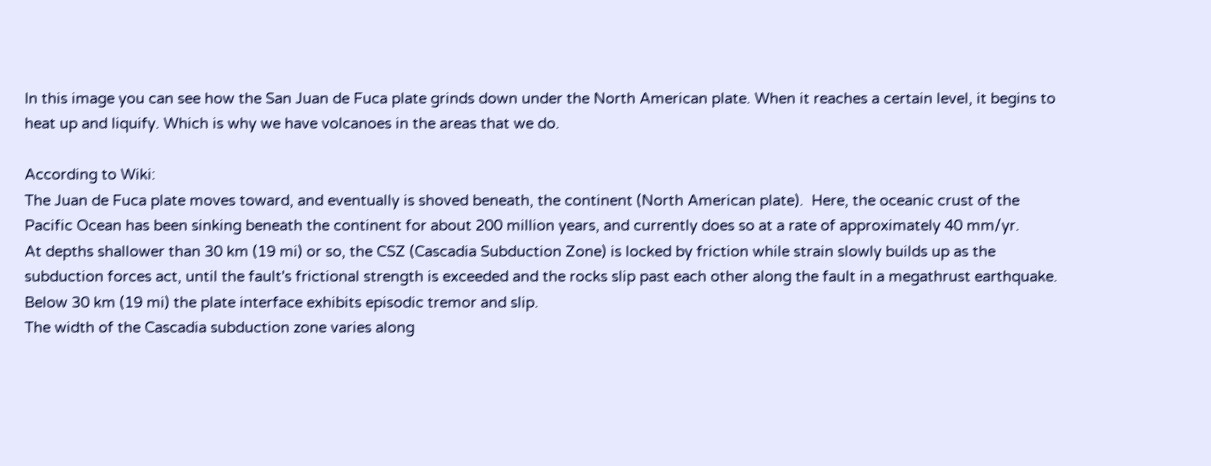In this image you can see how the San Juan de Fuca plate grinds down under the North American plate. When it reaches a certain level, it begins to heat up and liquify. Which is why we have volcanoes in the areas that we do.

According to Wiki:
The Juan de Fuca plate moves toward, and eventually is shoved beneath, the continent (North American plate).  Here, the oceanic crust of the Pacific Ocean has been sinking beneath the continent for about 200 million years, and currently does so at a rate of approximately 40 mm/yr.
At depths shallower than 30 km (19 mi) or so, the CSZ (Cascadia Subduction Zone) is locked by friction while strain slowly builds up as the subduction forces act, until the fault's frictional strength is exceeded and the rocks slip past each other along the fault in a megathrust earthquake. Below 30 km (19 mi) the plate interface exhibits episodic tremor and slip.
The width of the Cascadia subduction zone varies along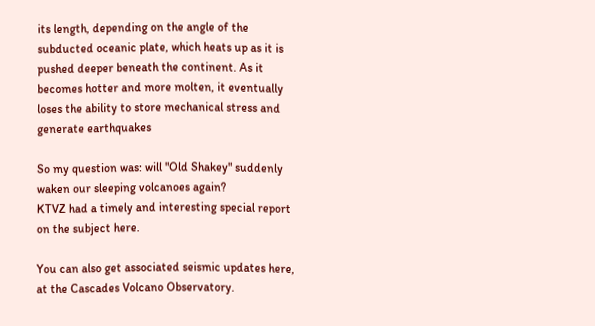its length, depending on the angle of the subducted oceanic plate, which heats up as it is pushed deeper beneath the continent. As it becomes hotter and more molten, it eventually loses the ability to store mechanical stress and generate earthquakes

So my question was: will "Old Shakey" suddenly waken our sleeping volcanoes again?
KTVZ had a timely and interesting special report on the subject here.

You can also get associated seismic updates here, at the Cascades Volcano Observatory.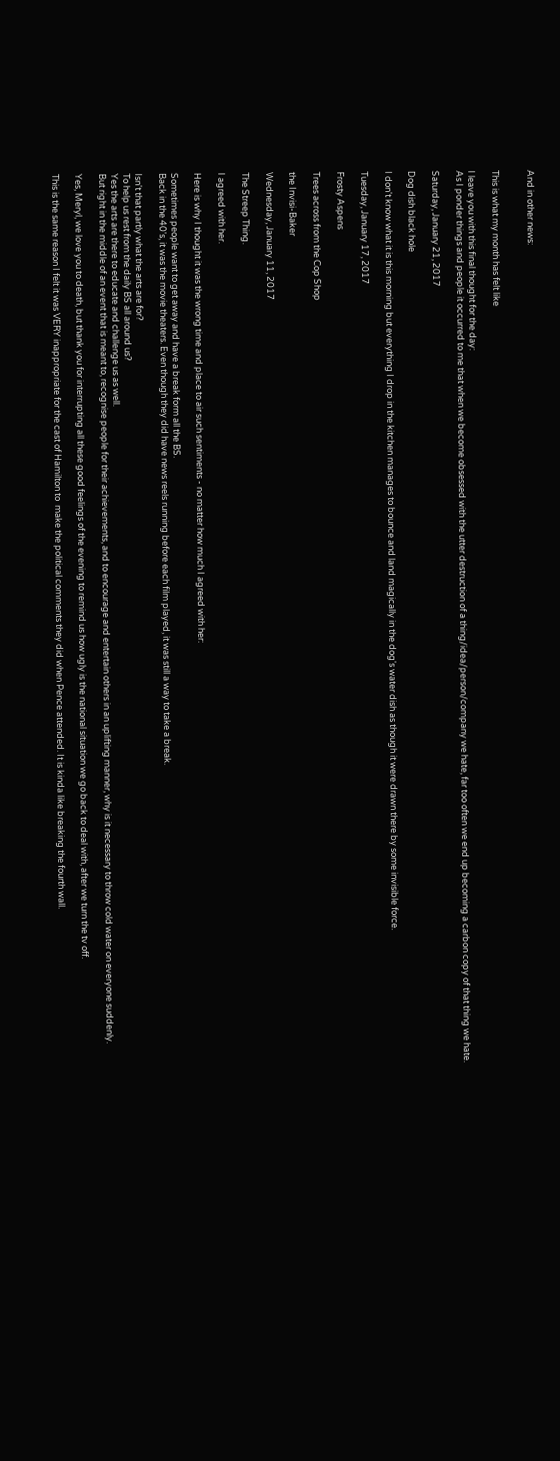And in other news:


This is what my month has felt like

I leave you with this final thought for the day:
As I ponder things and people it occurred to me that when we become obsessed with the utter destruction of a thing/idea/person/company we hate, far too often we end up becoming a carbon copy of that thing we hate.

Saturday, January 21, 2017

Dog dish black hole

I don't know what it is this morning but everything I drop in the kitchen manages to bounce and land magically in the dog's water dish as though it were drawn there by some invisible force.

Tuesday, January 17, 2017

Frosty Aspens

Trees across from the Cop Shop

the Invisi-Baker

Wednesday, January 11, 2017

The Streep Thing.

I agreed with her.

Here is why I thought it was the wrong time and place to air such sentiments - no matter how much I agreed with her:

Sometimes people want to get away and have a break form all the BS.
Back in the 40's, it was the movie theaters. Even though they did have news reels running before each film played, it was still a way to take a break.

Isn't that partly what the arts are for?
To help us rest from the daily BS all around us?
Yes the arts are there to educate and challenge us as well.
But right in the middle of an event that is meant to, recognise people for their achievements, and to encourage and entertain others in an uplifting manner, why is it necessary to throw cold water on everyone suddenly.

Yes, Meryl, we love you to death, but thank you for interrupting all these good feelings of the evening to remind us how ugly is the national situation we go back to deal with, after we turn the tv off.

This is the same reason I felt it was VERY inappropriate for the cast of Hamilton to  make the political comments they did when Pence attended. It is kinda like breaking the fourth wall.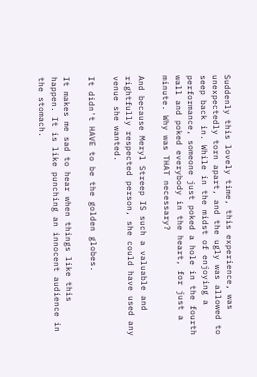Suddenly this lovely time, this experience, was unexpectedly torn apart, and the ugly was allowed to seep back in. While in the midst of enjoying a performance, someone just poked a hole in the fourth wall and poked everybody in the heart, for just a minute. Why was THAT necessary?

And because Meryl Streep IS such a valuable and rightfully respected person, she could have used any venue she wanted.

It didn't HAVE to be the golden globes.

It makes me sad to hear when things like this happen. It is like punching an innocent audience in the stomach.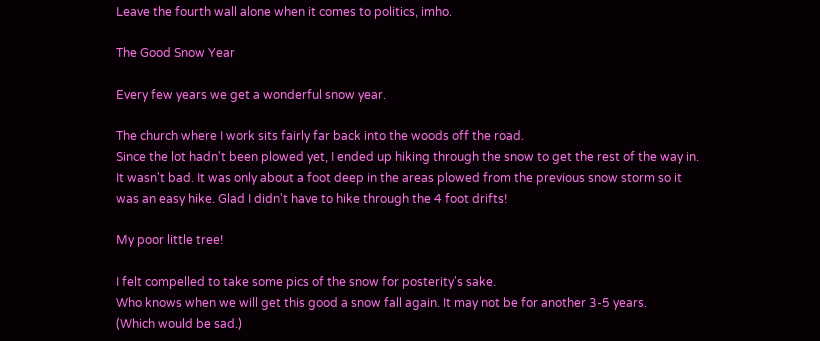Leave the fourth wall alone when it comes to politics, imho.

The Good Snow Year

Every few years we get a wonderful snow year.

The church where I work sits fairly far back into the woods off the road.
Since the lot hadn't been plowed yet, I ended up hiking through the snow to get the rest of the way in.
It wasn't bad. It was only about a foot deep in the areas plowed from the previous snow storm so it was an easy hike. Glad I didn't have to hike through the 4 foot drifts!

My poor little tree!

I felt compelled to take some pics of the snow for posterity's sake.
Who knows when we will get this good a snow fall again. It may not be for another 3-5 years.
(Which would be sad.)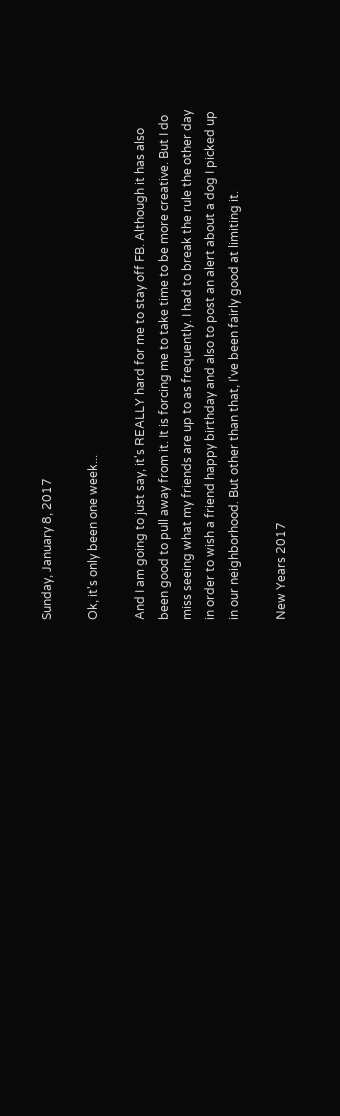Sunday, January 8, 2017

Ok, it's only been one week...

And I am going to just say, it's REALLY hard for me to stay off FB. Although it has also been good to pull away from it. It is forcing me to take time to be more creative. But I do miss seeing what my friends are up to as frequently. I had to break the rule the other day in order to wish a friend happy birthday and also to post an alert about a dog I picked up in our neighborhood. But other than that, I've been fairly good at limiting it.

New Years 2017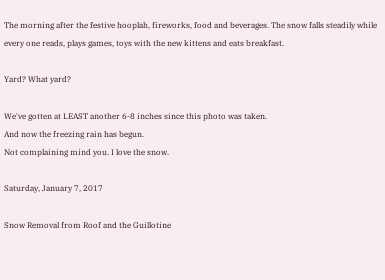The morning after the festive hooplah, fireworks, food and beverages. The snow falls steadily while every one reads, plays games, toys with the new kittens and eats breakfast.

Yard? What yard?

We've gotten at LEAST another 6-8 inches since this photo was taken.
And now the freezing rain has begun.
Not complaining mind you. I love the snow.

Saturday, January 7, 2017

Snow Removal from Roof and the Guillotine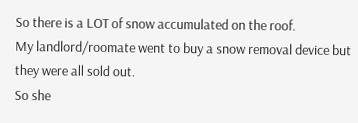So there is a LOT of snow accumulated on the roof.
My landlord/roomate went to buy a snow removal device but they were all sold out.
So she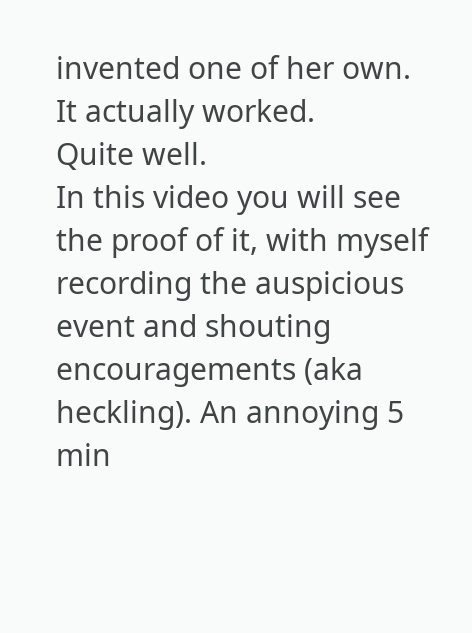invented one of her own.
It actually worked.
Quite well.
In this video you will see the proof of it, with myself recording the auspicious event and shouting encouragements (aka heckling). An annoying 5 min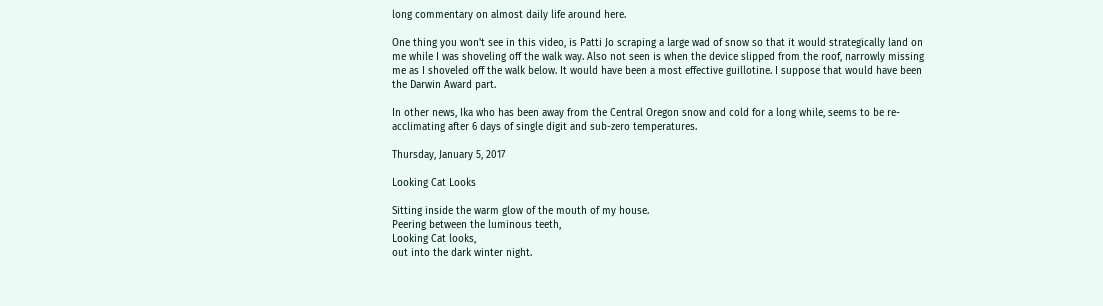long commentary on almost daily life around here.

One thing you won't see in this video, is Patti Jo scraping a large wad of snow so that it would strategically land on me while I was shoveling off the walk way. Also not seen is when the device slipped from the roof, narrowly missing me as I shoveled off the walk below. It would have been a most effective guillotine. I suppose that would have been the Darwin Award part.

In other news, Ika who has been away from the Central Oregon snow and cold for a long while, seems to be re-acclimating after 6 days of single digit and sub-zero temperatures.

Thursday, January 5, 2017

Looking Cat Looks

Sitting inside the warm glow of the mouth of my house.
Peering between the luminous teeth,
Looking Cat looks,
out into the dark winter night.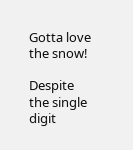Gotta love the snow!

Despite the single digit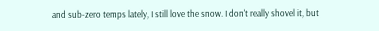and sub-zero temps lately, I still love the snow. I don't really shovel it, but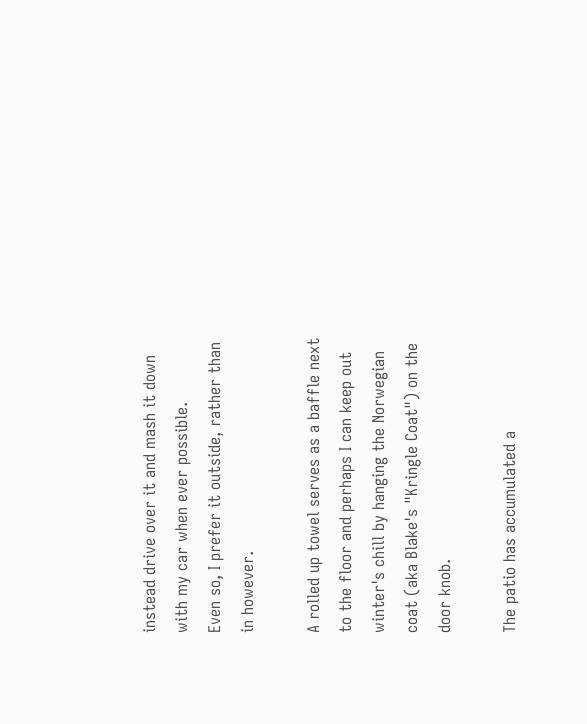instead drive over it and mash it down with my car when ever possible.
Even so, I prefer it outside, rather than in however.

A rolled up towel serves as a baffle next to the floor and perhaps I can keep out winter's chill by hanging the Norwegian coat (aka Blake's "Kringle Coat") on the door knob.

The patio has accumulated a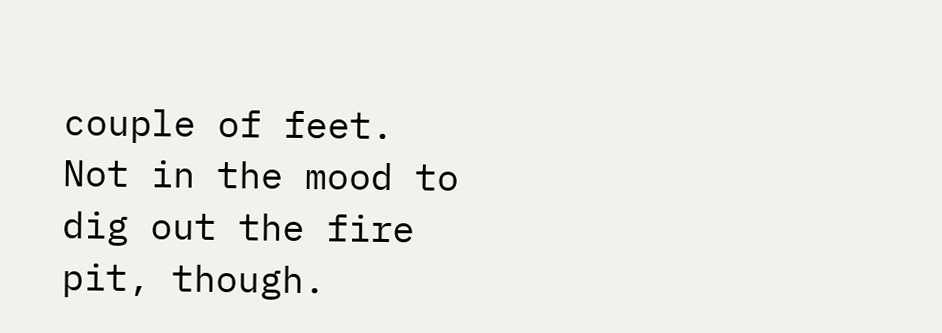couple of feet.
Not in the mood to dig out the fire pit, though.